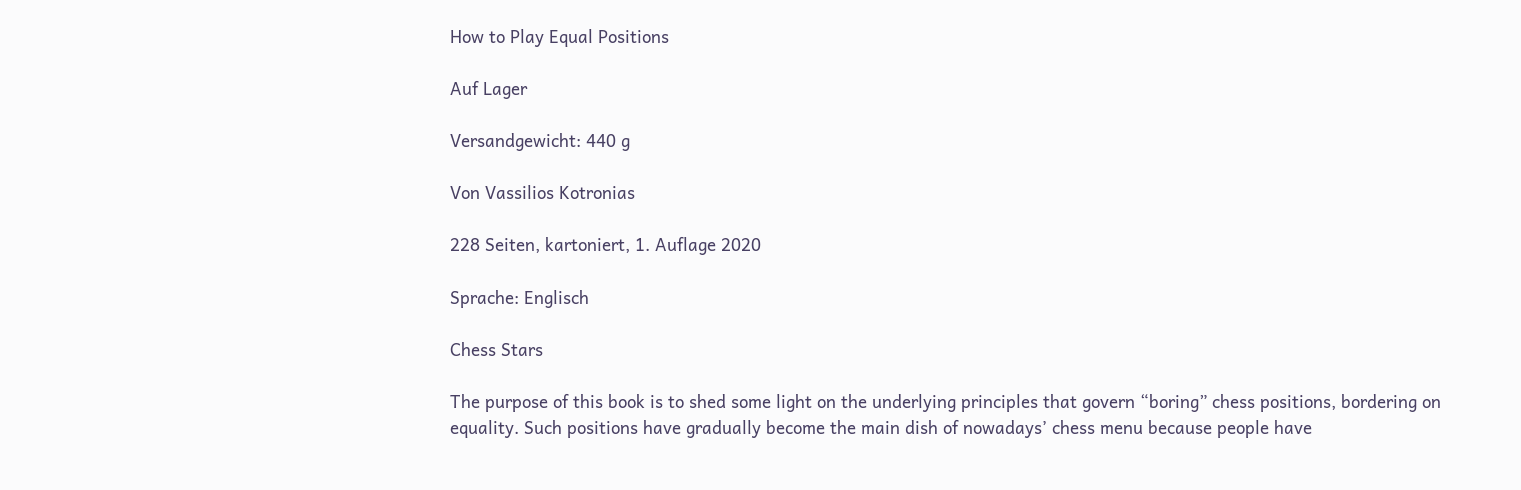How to Play Equal Positions

Auf Lager

Versandgewicht: 440 g

Von Vassilios Kotronias

228 Seiten, kartoniert, 1. Auflage 2020

Sprache: Englisch

Chess Stars

The purpose of this book is to shed some light on the underlying principles that govern “boring” chess positions, bordering on equality. Such positions have gradually become the main dish of nowadays’ chess menu because people have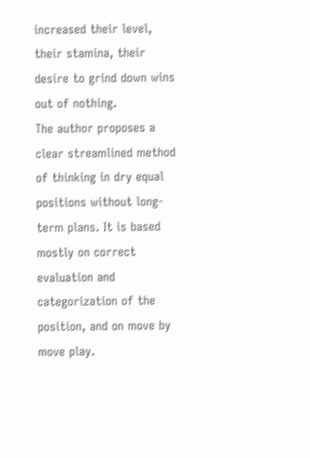increased their level, their stamina, their desire to grind down wins out of nothing.
The author proposes a clear streamlined method of thinking in dry equal positions without long-term plans. It is based mostly on correct evaluation and categorization of the position, and on move by move play.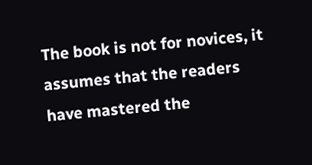The book is not for novices, it assumes that the readers have mastered the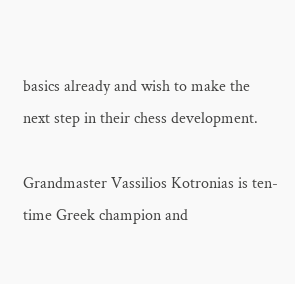basics already and wish to make the next step in their chess development.

Grandmaster Vassilios Kotronias is ten-time Greek champion and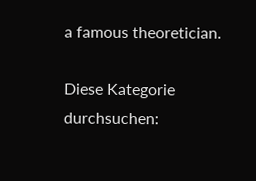a famous theoretician.

Diese Kategorie durchsuchen: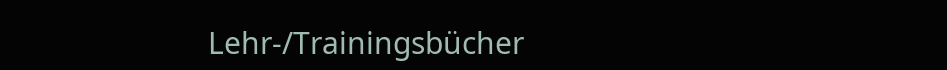Lehr-/Trainingsbücher